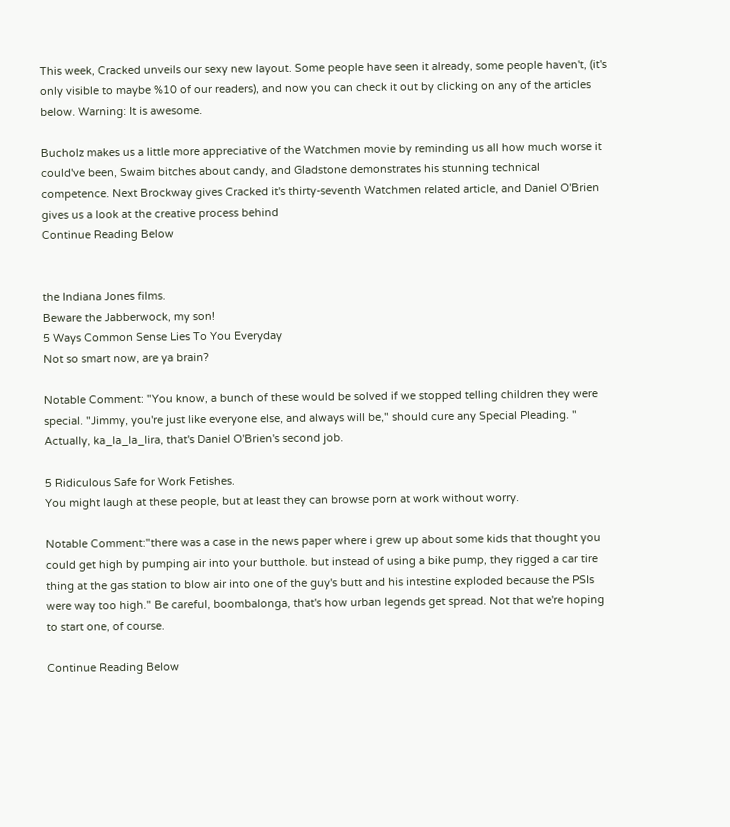This week, Cracked unveils our sexy new layout. Some people have seen it already, some people haven't, (it's only visible to maybe %10 of our readers), and now you can check it out by clicking on any of the articles below. Warning: It is awesome.

Bucholz makes us a little more appreciative of the Watchmen movie by reminding us all how much worse it could've been, Swaim bitches about candy, and Gladstone demonstrates his stunning technical competence. Next Brockway gives Cracked it's thirty-seventh Watchmen related article, and Daniel O'Brien gives us a look at the creative process behind
Continue Reading Below


the Indiana Jones films.
Beware the Jabberwock, my son!
5 Ways Common Sense Lies To You Everyday
Not so smart now, are ya brain?

Notable Comment: "You know, a bunch of these would be solved if we stopped telling children they were special. "Jimmy, you're just like everyone else, and always will be," should cure any Special Pleading. " Actually, ka_la_la_lira, that's Daniel O'Brien's second job.

5 Ridiculous Safe for Work Fetishes.
You might laugh at these people, but at least they can browse porn at work without worry.

Notable Comment:"there was a case in the news paper where i grew up about some kids that thought you could get high by pumping air into your butthole. but instead of using a bike pump, they rigged a car tire thing at the gas station to blow air into one of the guy's butt and his intestine exploded because the PSIs were way too high." Be careful, boombalonga, that's how urban legends get spread. Not that we're hoping to start one, of course.

Continue Reading Below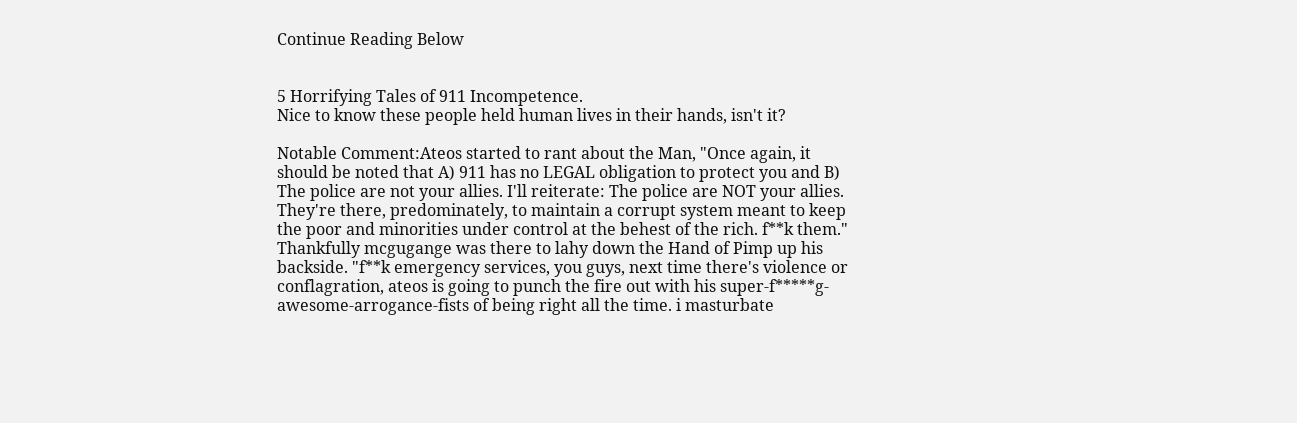Continue Reading Below


5 Horrifying Tales of 911 Incompetence.
Nice to know these people held human lives in their hands, isn't it?

Notable Comment:Ateos started to rant about the Man, "Once again, it should be noted that A) 911 has no LEGAL obligation to protect you and B) The police are not your allies. I'll reiterate: The police are NOT your allies. They're there, predominately, to maintain a corrupt system meant to keep the poor and minorities under control at the behest of the rich. f**k them." Thankfully mcgugange was there to lahy down the Hand of Pimp up his backside. "f**k emergency services, you guys, next time there's violence or conflagration, ateos is going to punch the fire out with his super-f*****g-awesome-arrogance-fists of being right all the time. i masturbate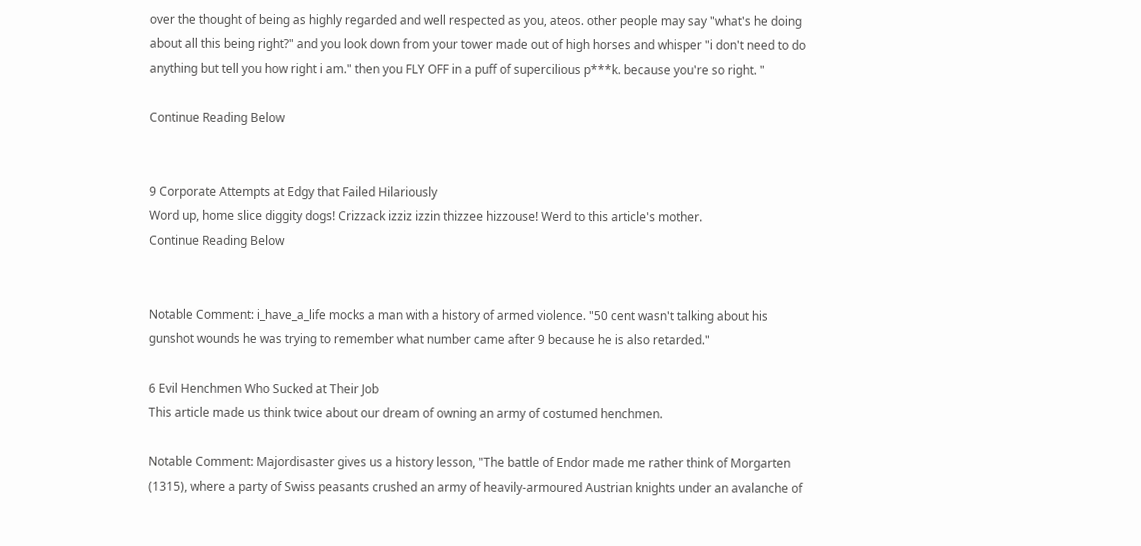over the thought of being as highly regarded and well respected as you, ateos. other people may say "what's he doing about all this being right?" and you look down from your tower made out of high horses and whisper "i don't need to do anything but tell you how right i am." then you FLY OFF in a puff of supercilious p***k. because you're so right. "

Continue Reading Below


9 Corporate Attempts at Edgy that Failed Hilariously
Word up, home slice diggity dogs! Crizzack izziz izzin thizzee hizzouse! Werd to this article's mother.
Continue Reading Below


Notable Comment: i_have_a_life mocks a man with a history of armed violence. "50 cent wasn't talking about his gunshot wounds he was trying to remember what number came after 9 because he is also retarded."

6 Evil Henchmen Who Sucked at Their Job
This article made us think twice about our dream of owning an army of costumed henchmen.

Notable Comment: Majordisaster gives us a history lesson, "The battle of Endor made me rather think of Morgarten (1315), where a party of Swiss peasants crushed an army of heavily-armoured Austrian knights under an avalanche of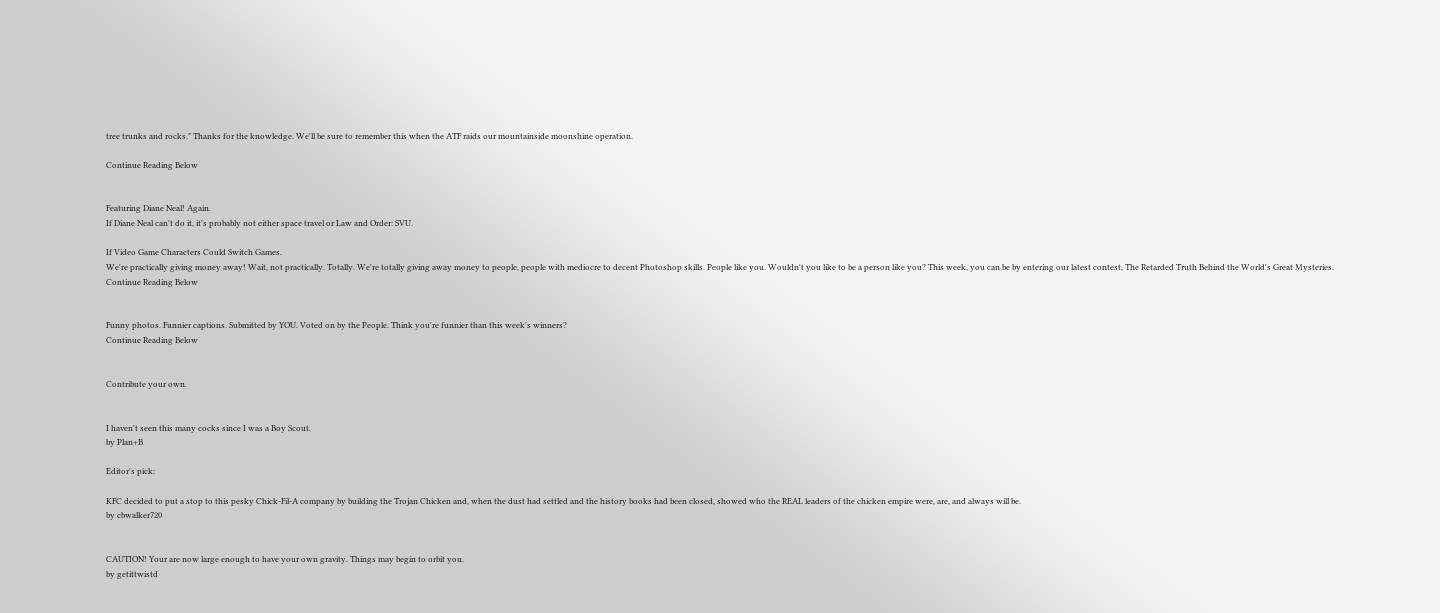tree trunks and rocks." Thanks for the knowledge. We'll be sure to remember this when the ATF raids our mountainside moonshine operation.

Continue Reading Below


Featuring Diane Neal! Again.
If Diane Neal can't do it, it's probably not either space travel or Law and Order: SVU.

If Video Game Characters Could Switch Games.
We're practically giving money away! Wait, not practically. Totally. We're totally giving away money to people, people with mediocre to decent Photoshop skills. People like you. Wouldn't you like to be a person like you? This week, you can be by entering our latest contest, The Retarded Truth Behind the World's Great Mysteries.
Continue Reading Below


Funny photos. Funnier captions. Submitted by YOU. Voted on by the People. Think you're funnier than this week's winners?
Continue Reading Below


Contribute your own.


I haven't seen this many cocks since I was a Boy Scout.
by Plan+B

Editor's pick:

KFC decided to put a stop to this pesky Chick-Fil-A company by building the Trojan Chicken and, when the dust had settled and the history books had been closed, showed who the REAL leaders of the chicken empire were, are, and always will be.
by cbwalker720


CAUTION! Your are now large enough to have your own gravity. Things may begin to orbit you.
by getittwistd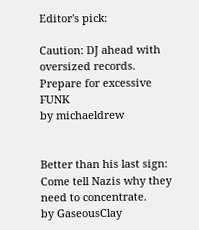Editor's pick:

Caution: DJ ahead with oversized records. Prepare for excessive FUNK
by michaeldrew


Better than his last sign: Come tell Nazis why they need to concentrate.
by GaseousClay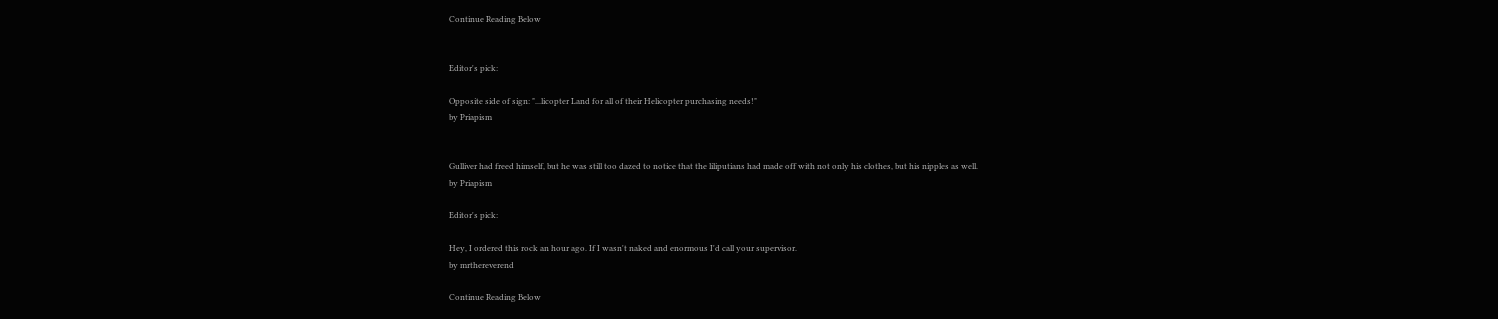Continue Reading Below


Editor's pick:

Opposite side of sign: "...licopter Land for all of their Helicopter purchasing needs!"
by Priapism


Gulliver had freed himself, but he was still too dazed to notice that the liliputians had made off with not only his clothes, but his nipples as well.
by Priapism

Editor's pick:

Hey, I ordered this rock an hour ago. If I wasn't naked and enormous I'd call your supervisor.
by mrthereverend

Continue Reading Below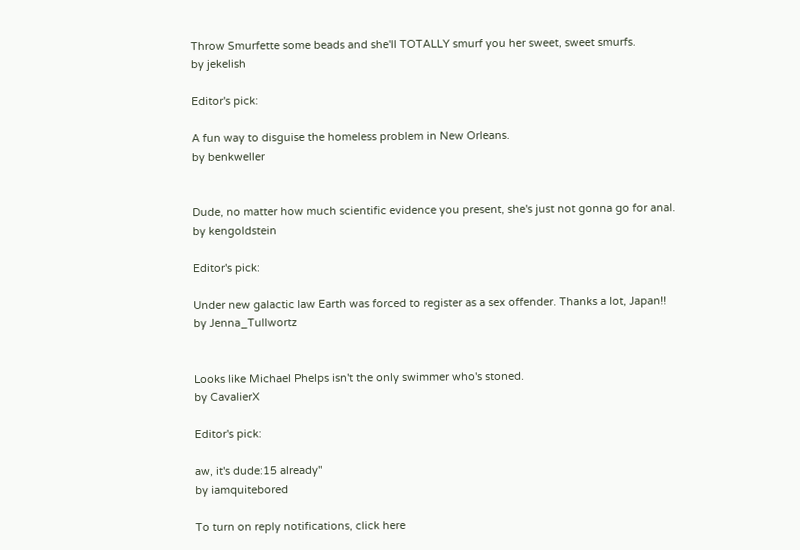Throw Smurfette some beads and she'll TOTALLY smurf you her sweet, sweet smurfs.
by jekelish

Editor's pick:

A fun way to disguise the homeless problem in New Orleans.
by benkweller


Dude, no matter how much scientific evidence you present, she's just not gonna go for anal.
by kengoldstein

Editor's pick:

Under new galactic law Earth was forced to register as a sex offender. Thanks a lot, Japan!!
by Jenna_Tullwortz


Looks like Michael Phelps isn't the only swimmer who's stoned.
by CavalierX

Editor's pick:

aw, it's dude:15 already"
by iamquitebored

To turn on reply notifications, click here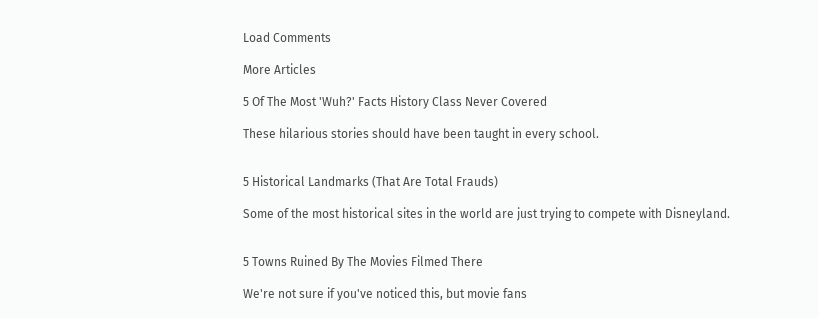Load Comments

More Articles

5 Of The Most 'Wuh?' Facts History Class Never Covered

These hilarious stories should have been taught in every school.


5 Historical Landmarks (That Are Total Frauds)

Some of the most historical sites in the world are just trying to compete with Disneyland.


5 Towns Ruined By The Movies Filmed There

We're not sure if you've noticed this, but movie fans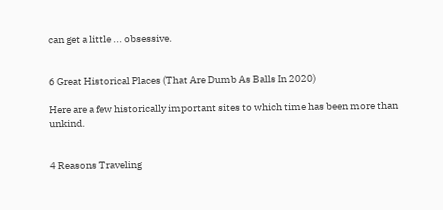can get a little ... obsessive.


6 Great Historical Places (That Are Dumb As Balls In 2020)

Here are a few historically important sites to which time has been more than unkind.


4 Reasons Traveling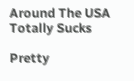Around The USA Totally Sucks

Pretty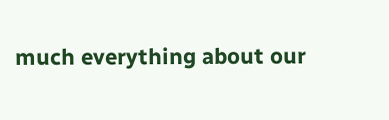much everything about our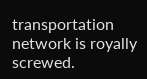transportation network is royally screwed.